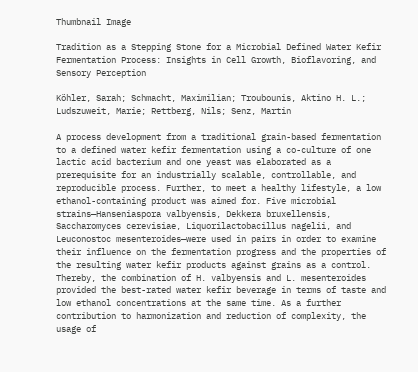Thumbnail Image

Tradition as a Stepping Stone for a Microbial Defined Water Kefir Fermentation Process: Insights in Cell Growth, Bioflavoring, and Sensory Perception

Köhler, Sarah; Schmacht, Maximilian; Troubounis, Aktino H. L.; Ludszuweit, Marie; Rettberg, Nils; Senz, Martin

A process development from a traditional grain-based fermentation to a defined water kefir fermentation using a co-culture of one lactic acid bacterium and one yeast was elaborated as a prerequisite for an industrially scalable, controllable, and reproducible process. Further, to meet a healthy lifestyle, a low ethanol-containing product was aimed for. Five microbial strains—Hanseniaspora valbyensis, Dekkera bruxellensis, Saccharomyces cerevisiae, Liquorilactobacillus nagelii, and Leuconostoc mesenteroides—were used in pairs in order to examine their influence on the fermentation progress and the properties of the resulting water kefir products against grains as a control. Thereby, the combination of H. valbyensis and L. mesenteroides provided the best-rated water kefir beverage in terms of taste and low ethanol concentrations at the same time. As a further contribution to harmonization and reduction of complexity, the usage of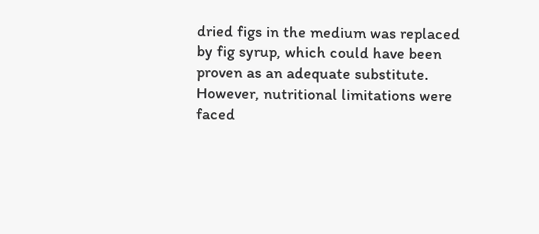dried figs in the medium was replaced by fig syrup, which could have been proven as an adequate substitute. However, nutritional limitations were faced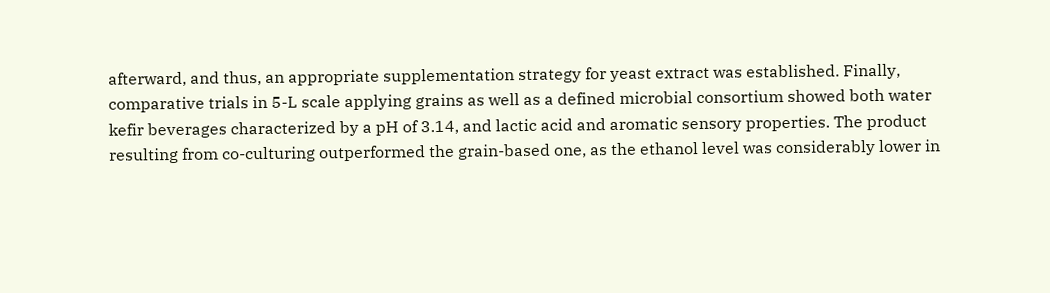afterward, and thus, an appropriate supplementation strategy for yeast extract was established. Finally, comparative trials in 5-L scale applying grains as well as a defined microbial consortium showed both water kefir beverages characterized by a pH of 3.14, and lactic acid and aromatic sensory properties. The product resulting from co-culturing outperformed the grain-based one, as the ethanol level was considerably lower in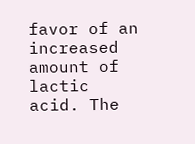favor of an increased amount of lactic acid. The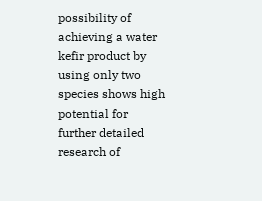possibility of achieving a water kefir product by using only two species shows high potential for further detailed research of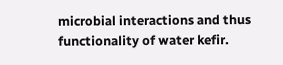microbial interactions and thus functionality of water kefir.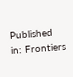Published in: Frontiers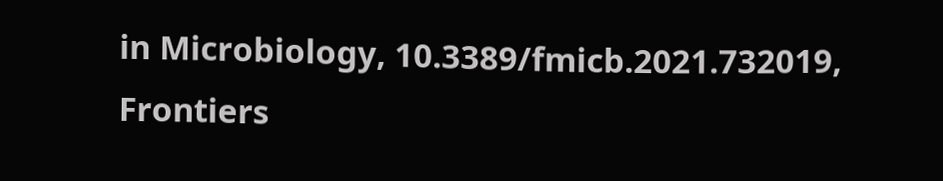in Microbiology, 10.3389/fmicb.2021.732019, Frontiers